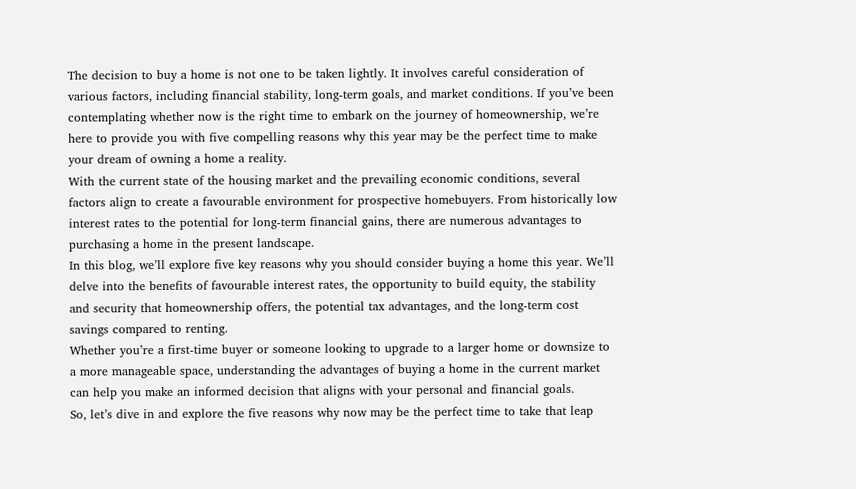The decision to buy a home is not one to be taken lightly. It involves careful consideration of various factors, including financial stability, long-term goals, and market conditions. If you’ve been contemplating whether now is the right time to embark on the journey of homeownership, we’re here to provide you with five compelling reasons why this year may be the perfect time to make your dream of owning a home a reality.
With the current state of the housing market and the prevailing economic conditions, several factors align to create a favourable environment for prospective homebuyers. From historically low interest rates to the potential for long-term financial gains, there are numerous advantages to purchasing a home in the present landscape.
In this blog, we’ll explore five key reasons why you should consider buying a home this year. We’ll delve into the benefits of favourable interest rates, the opportunity to build equity, the stability and security that homeownership offers, the potential tax advantages, and the long-term cost savings compared to renting.
Whether you’re a first-time buyer or someone looking to upgrade to a larger home or downsize to a more manageable space, understanding the advantages of buying a home in the current market can help you make an informed decision that aligns with your personal and financial goals.
So, let’s dive in and explore the five reasons why now may be the perfect time to take that leap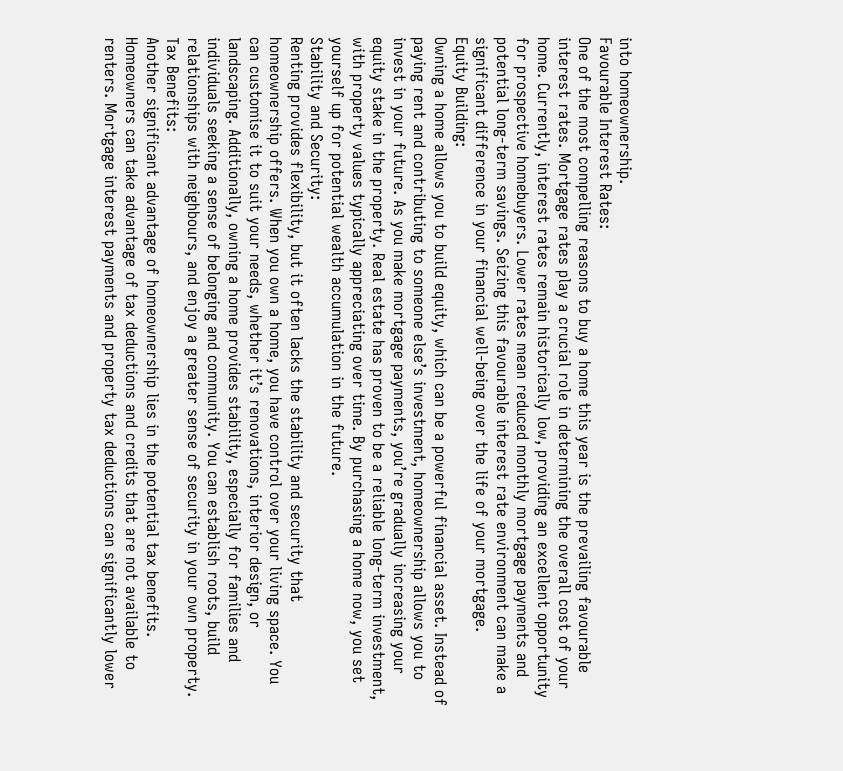into homeownership.
Favourable Interest Rates:
One of the most compelling reasons to buy a home this year is the prevailing favourable interest rates. Mortgage rates play a crucial role in determining the overall cost of your home. Currently, interest rates remain historically low, providing an excellent opportunity for prospective homebuyers. Lower rates mean reduced monthly mortgage payments and potential long-term savings. Seizing this favourable interest rate environment can make a significant difference in your financial well-being over the life of your mortgage.
Equity Building:
Owning a home allows you to build equity, which can be a powerful financial asset. Instead of paying rent and contributing to someone else’s investment, homeownership allows you to invest in your future. As you make mortgage payments, you’re gradually increasing your equity stake in the property. Real estate has proven to be a reliable long-term investment, with property values typically appreciating over time. By purchasing a home now, you set yourself up for potential wealth accumulation in the future.
Stability and Security:
Renting provides flexibility, but it often lacks the stability and security that homeownership offers. When you own a home, you have control over your living space. You can customise it to suit your needs, whether it’s renovations, interior design, or landscaping. Additionally, owning a home provides stability, especially for families and individuals seeking a sense of belonging and community. You can establish roots, build relationships with neighbours, and enjoy a greater sense of security in your own property.
Tax Benefits:
Another significant advantage of homeownership lies in the potential tax benefits. Homeowners can take advantage of tax deductions and credits that are not available to renters. Mortgage interest payments and property tax deductions can significantly lower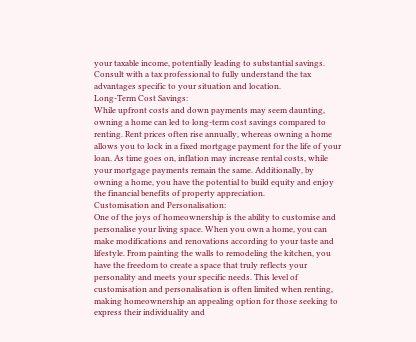your taxable income, potentially leading to substantial savings. Consult with a tax professional to fully understand the tax advantages specific to your situation and location.
Long-Term Cost Savings:
While upfront costs and down payments may seem daunting, owning a home can led to long-term cost savings compared to renting. Rent prices often rise annually, whereas owning a home allows you to lock in a fixed mortgage payment for the life of your loan. As time goes on, inflation may increase rental costs, while your mortgage payments remain the same. Additionally, by owning a home, you have the potential to build equity and enjoy the financial benefits of property appreciation.
Customisation and Personalisation:
One of the joys of homeownership is the ability to customise and personalise your living space. When you own a home, you can make modifications and renovations according to your taste and lifestyle. From painting the walls to remodeling the kitchen, you have the freedom to create a space that truly reflects your personality and meets your specific needs. This level of customisation and personalisation is often limited when renting, making homeownership an appealing option for those seeking to express their individuality and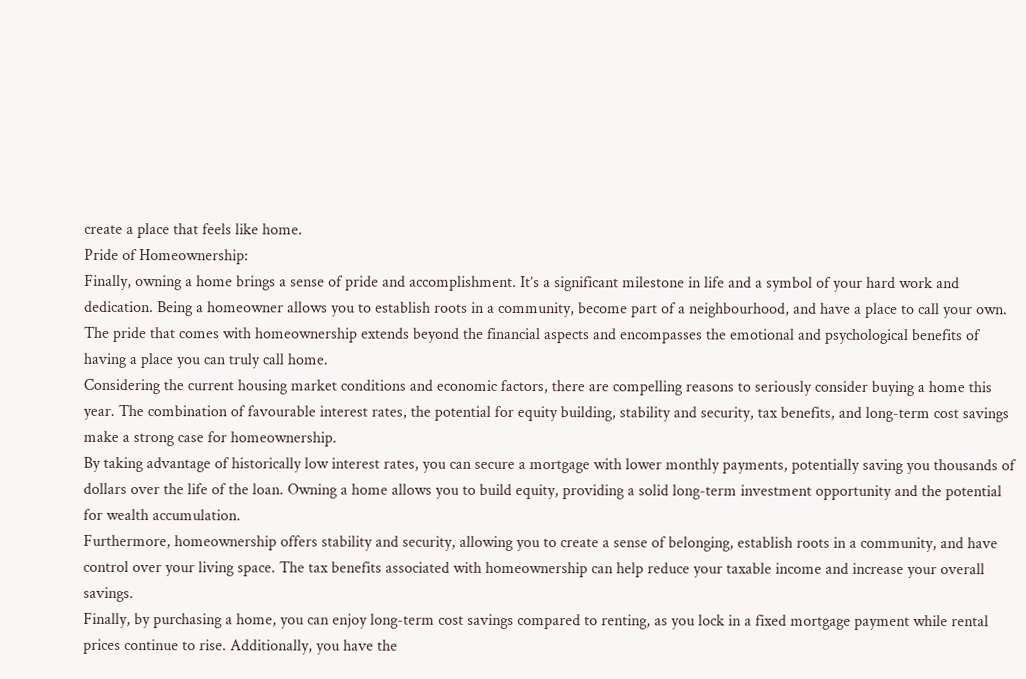create a place that feels like home.
Pride of Homeownership:
Finally, owning a home brings a sense of pride and accomplishment. It’s a significant milestone in life and a symbol of your hard work and dedication. Being a homeowner allows you to establish roots in a community, become part of a neighbourhood, and have a place to call your own. The pride that comes with homeownership extends beyond the financial aspects and encompasses the emotional and psychological benefits of having a place you can truly call home.
Considering the current housing market conditions and economic factors, there are compelling reasons to seriously consider buying a home this year. The combination of favourable interest rates, the potential for equity building, stability and security, tax benefits, and long-term cost savings make a strong case for homeownership.
By taking advantage of historically low interest rates, you can secure a mortgage with lower monthly payments, potentially saving you thousands of dollars over the life of the loan. Owning a home allows you to build equity, providing a solid long-term investment opportunity and the potential for wealth accumulation.
Furthermore, homeownership offers stability and security, allowing you to create a sense of belonging, establish roots in a community, and have control over your living space. The tax benefits associated with homeownership can help reduce your taxable income and increase your overall savings.
Finally, by purchasing a home, you can enjoy long-term cost savings compared to renting, as you lock in a fixed mortgage payment while rental prices continue to rise. Additionally, you have the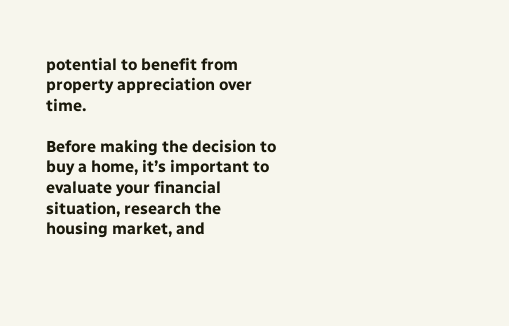potential to benefit from property appreciation over time.

Before making the decision to buy a home, it’s important to evaluate your financial situation, research the housing market, and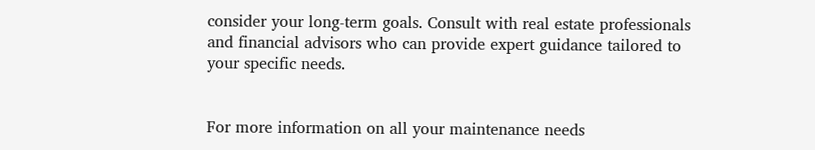consider your long-term goals. Consult with real estate professionals and financial advisors who can provide expert guidance tailored to your specific needs.


For more information on all your maintenance needs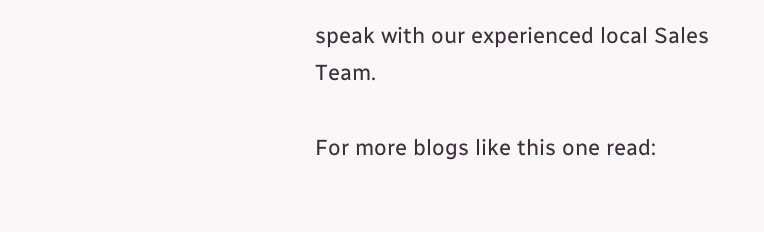speak with our experienced local Sales Team.

For more blogs like this one read: